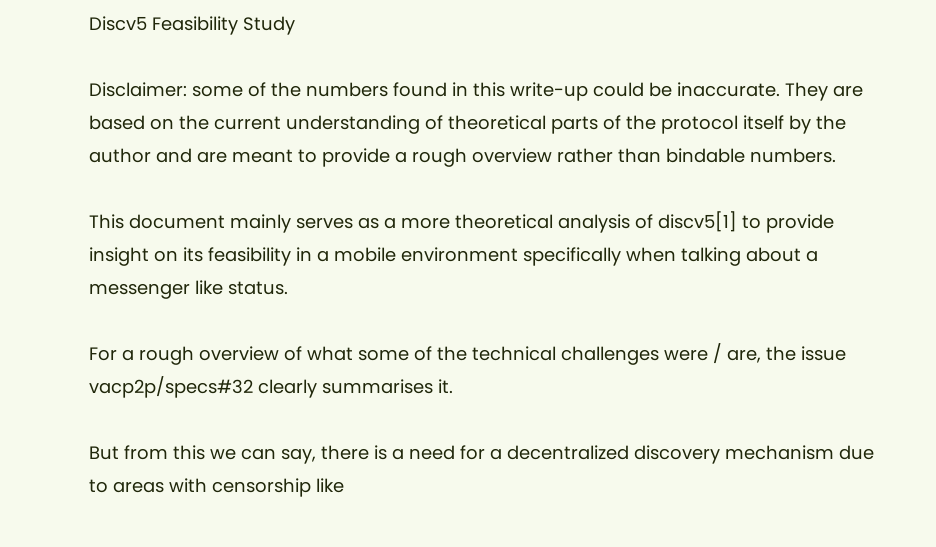Discv5 Feasibility Study

Disclaimer: some of the numbers found in this write-up could be inaccurate. They are based on the current understanding of theoretical parts of the protocol itself by the author and are meant to provide a rough overview rather than bindable numbers.

This document mainly serves as a more theoretical analysis of discv5[1] to provide insight on its feasibility in a mobile environment specifically when talking about a messenger like status.

For a rough overview of what some of the technical challenges were / are, the issue vacp2p/specs#32 clearly summarises it.

But from this we can say, there is a need for a decentralized discovery mechanism due to areas with censorship like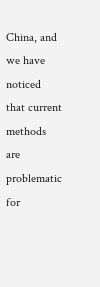China, and we have noticed that current methods are problematic for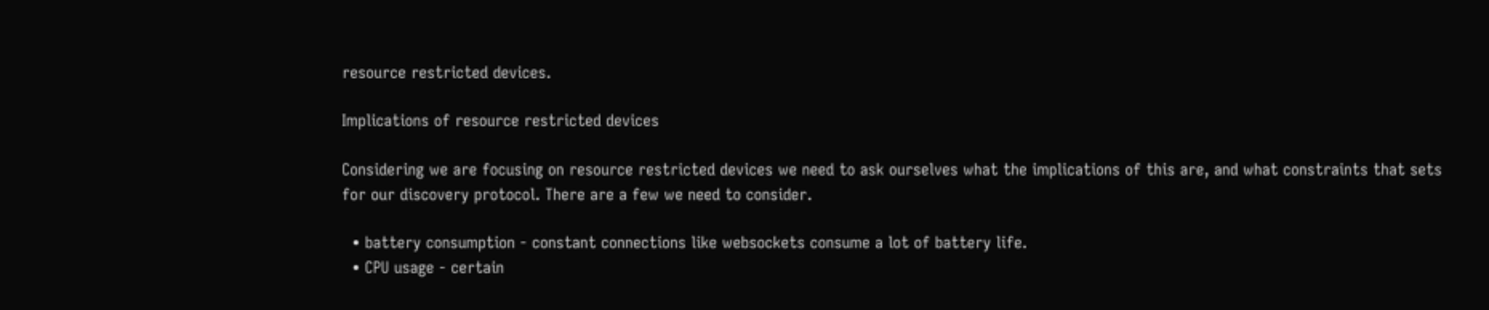resource restricted devices.

Implications of resource restricted devices

Considering we are focusing on resource restricted devices we need to ask ourselves what the implications of this are, and what constraints that sets for our discovery protocol. There are a few we need to consider.

  • battery consumption - constant connections like websockets consume a lot of battery life.
  • CPU usage - certain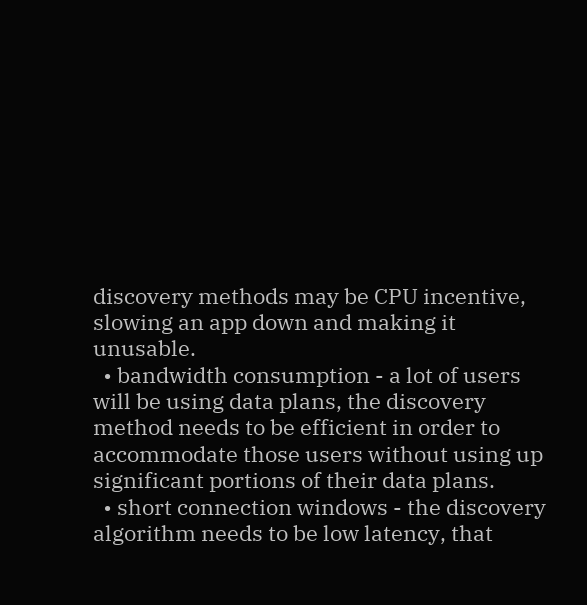discovery methods may be CPU incentive, slowing an app down and making it unusable.
  • bandwidth consumption - a lot of users will be using data plans, the discovery method needs to be efficient in order to accommodate those users without using up significant portions of their data plans.
  • short connection windows - the discovery algorithm needs to be low latency, that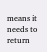means it needs to return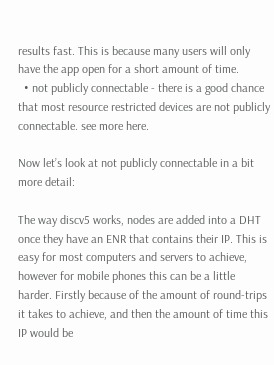results fast. This is because many users will only have the app open for a short amount of time.
  • not publicly connectable - there is a good chance that most resource restricted devices are not publicly connectable. see more here.

Now let’s look at not publicly connectable in a bit more detail:

The way discv5 works, nodes are added into a DHT once they have an ENR that contains their IP. This is easy for most computers and servers to achieve, however for mobile phones this can be a little harder. Firstly because of the amount of round-trips it takes to achieve, and then the amount of time this IP would be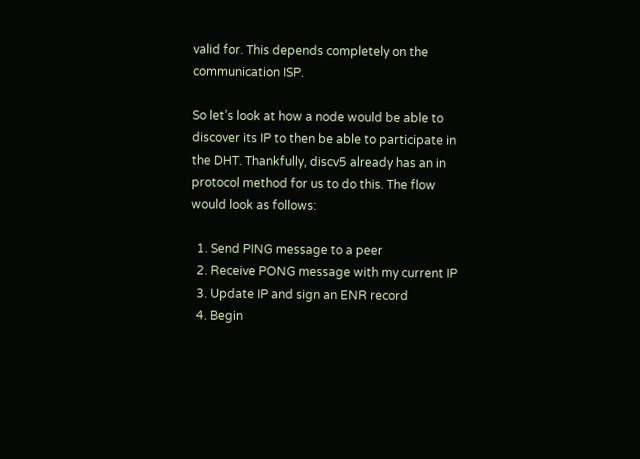valid for. This depends completely on the communication ISP.

So let’s look at how a node would be able to discover its IP to then be able to participate in the DHT. Thankfully, discv5 already has an in protocol method for us to do this. The flow would look as follows:

  1. Send PING message to a peer
  2. Receive PONG message with my current IP
  3. Update IP and sign an ENR record
  4. Begin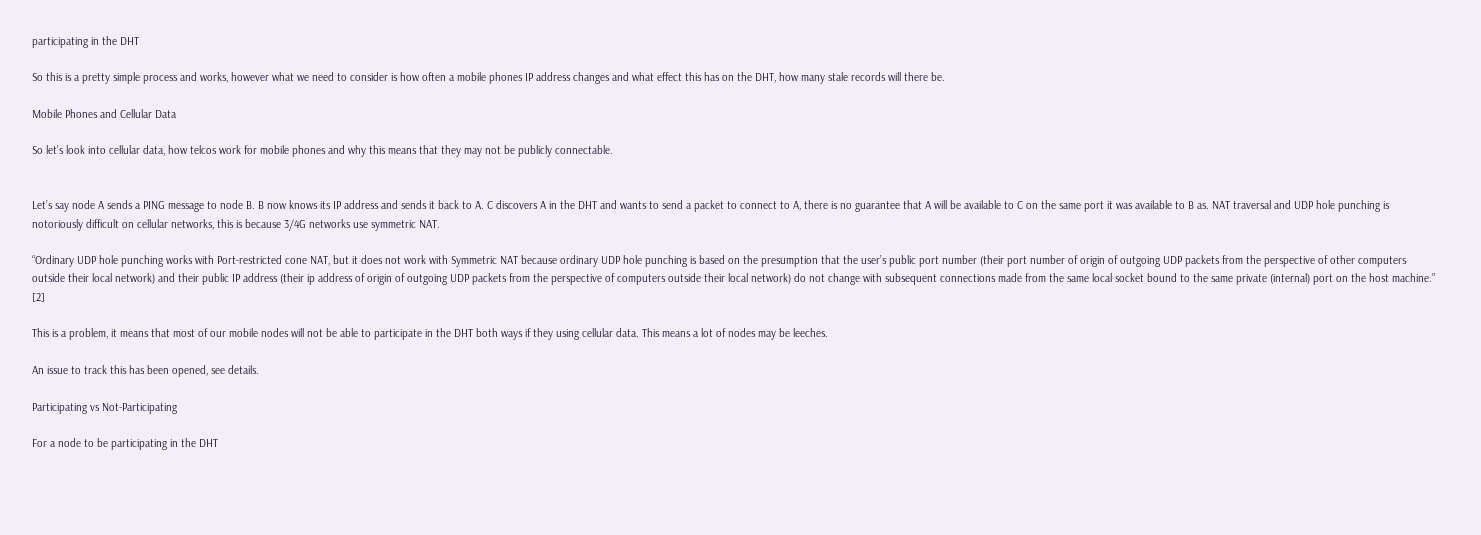participating in the DHT

So this is a pretty simple process and works, however what we need to consider is how often a mobile phones IP address changes and what effect this has on the DHT, how many stale records will there be.

Mobile Phones and Cellular Data

So let’s look into cellular data, how telcos work for mobile phones and why this means that they may not be publicly connectable.


Let’s say node A sends a PING message to node B. B now knows its IP address and sends it back to A. C discovers A in the DHT and wants to send a packet to connect to A, there is no guarantee that A will be available to C on the same port it was available to B as. NAT traversal and UDP hole punching is notoriously difficult on cellular networks, this is because 3/4G networks use symmetric NAT.

“Ordinary UDP hole punching works with Port-restricted cone NAT, but it does not work with Symmetric NAT because ordinary UDP hole punching is based on the presumption that the user’s public port number (their port number of origin of outgoing UDP packets from the perspective of other computers outside their local network) and their public IP address (their ip address of origin of outgoing UDP packets from the perspective of computers outside their local network) do not change with subsequent connections made from the same local socket bound to the same private (internal) port on the host machine.” [2]

This is a problem, it means that most of our mobile nodes will not be able to participate in the DHT both ways if they using cellular data. This means a lot of nodes may be leeches.

An issue to track this has been opened, see details.

Participating vs Not-Participating

For a node to be participating in the DHT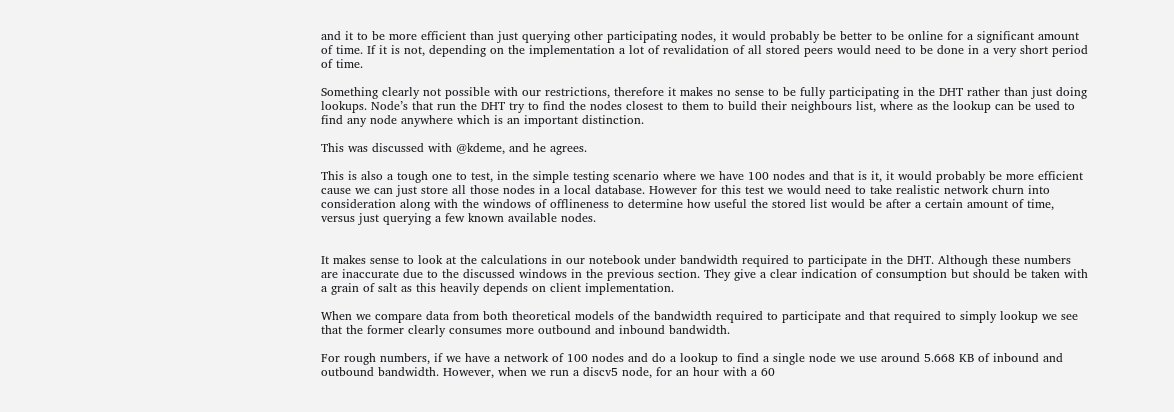and it to be more efficient than just querying other participating nodes, it would probably be better to be online for a significant amount of time. If it is not, depending on the implementation a lot of revalidation of all stored peers would need to be done in a very short period of time.

Something clearly not possible with our restrictions, therefore it makes no sense to be fully participating in the DHT rather than just doing lookups. Node’s that run the DHT try to find the nodes closest to them to build their neighbours list, where as the lookup can be used to find any node anywhere which is an important distinction.

This was discussed with @kdeme, and he agrees.

This is also a tough one to test, in the simple testing scenario where we have 100 nodes and that is it, it would probably be more efficient cause we can just store all those nodes in a local database. However for this test we would need to take realistic network churn into consideration along with the windows of offlineness to determine how useful the stored list would be after a certain amount of time, versus just querying a few known available nodes.


It makes sense to look at the calculations in our notebook under bandwidth required to participate in the DHT. Although these numbers are inaccurate due to the discussed windows in the previous section. They give a clear indication of consumption but should be taken with a grain of salt as this heavily depends on client implementation.

When we compare data from both theoretical models of the bandwidth required to participate and that required to simply lookup we see that the former clearly consumes more outbound and inbound bandwidth.

For rough numbers, if we have a network of 100 nodes and do a lookup to find a single node we use around 5.668 KB of inbound and outbound bandwidth. However, when we run a discv5 node, for an hour with a 60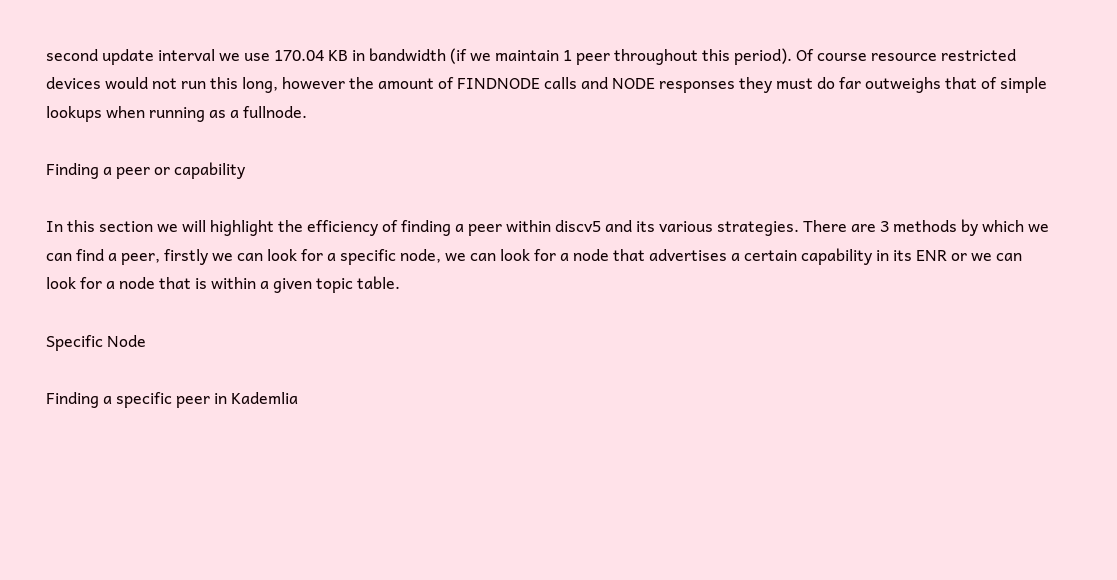second update interval we use 170.04 KB in bandwidth (if we maintain 1 peer throughout this period). Of course resource restricted devices would not run this long, however the amount of FINDNODE calls and NODE responses they must do far outweighs that of simple lookups when running as a fullnode.

Finding a peer or capability

In this section we will highlight the efficiency of finding a peer within discv5 and its various strategies. There are 3 methods by which we can find a peer, firstly we can look for a specific node, we can look for a node that advertises a certain capability in its ENR or we can look for a node that is within a given topic table.

Specific Node

Finding a specific peer in Kademlia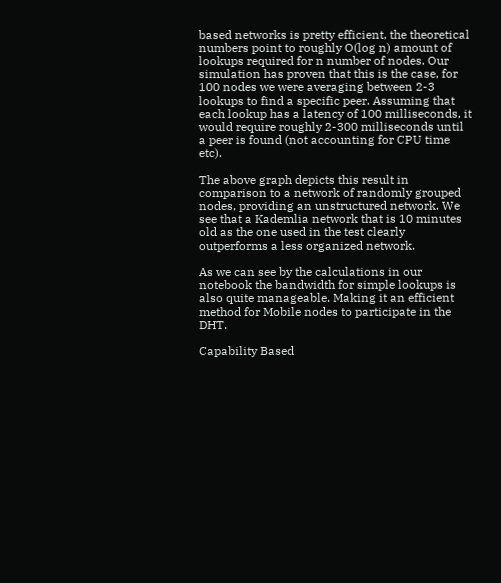based networks is pretty efficient, the theoretical numbers point to roughly O(log n) amount of lookups required for n number of nodes. Our simulation has proven that this is the case, for 100 nodes we were averaging between 2-3 lookups to find a specific peer. Assuming that each lookup has a latency of 100 milliseconds, it would require roughly 2-300 milliseconds until a peer is found (not accounting for CPU time etc).

The above graph depicts this result in comparison to a network of randomly grouped nodes, providing an unstructured network. We see that a Kademlia network that is 10 minutes old as the one used in the test clearly outperforms a less organized network.

As we can see by the calculations in our notebook the bandwidth for simple lookups is also quite manageable. Making it an efficient method for Mobile nodes to participate in the DHT.

Capability Based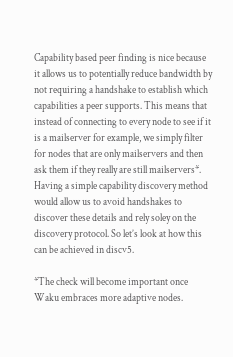Capability based peer finding is nice because it allows us to potentially reduce bandwidth by not requiring a handshake to establish which capabilities a peer supports. This means that instead of connecting to every node to see if it is a mailserver for example, we simply filter for nodes that are only mailservers and then ask them if they really are still mailservers*. Having a simple capability discovery method would allow us to avoid handshakes to discover these details and rely soley on the discovery protocol. So let’s look at how this can be achieved in discv5.

*The check will become important once Waku embraces more adaptive nodes.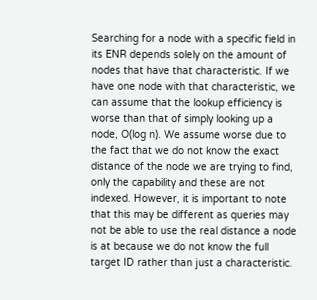Searching for a node with a specific field in its ENR depends solely on the amount of nodes that have that characteristic. If we have one node with that characteristic, we can assume that the lookup efficiency is worse than that of simply looking up a node, O(log n). We assume worse due to the fact that we do not know the exact distance of the node we are trying to find, only the capability and these are not indexed. However, it is important to note that this may be different as queries may not be able to use the real distance a node is at because we do not know the full target ID rather than just a characteristic.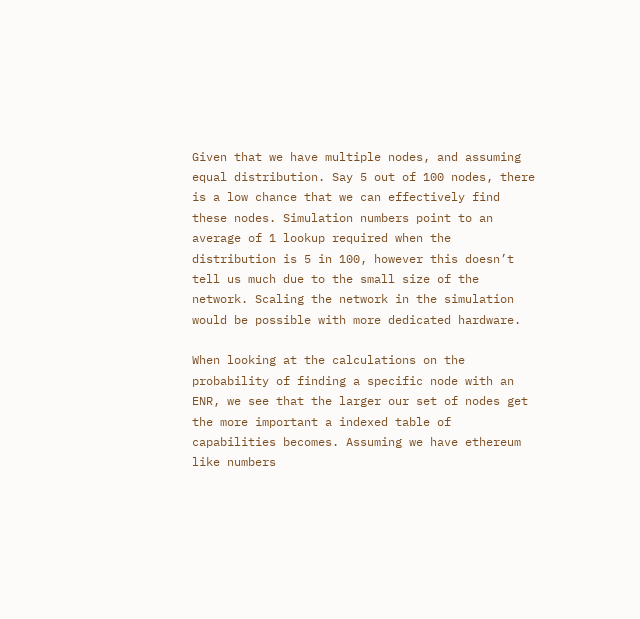Given that we have multiple nodes, and assuming equal distribution. Say 5 out of 100 nodes, there is a low chance that we can effectively find these nodes. Simulation numbers point to an average of 1 lookup required when the distribution is 5 in 100, however this doesn’t tell us much due to the small size of the network. Scaling the network in the simulation would be possible with more dedicated hardware.

When looking at the calculations on the probability of finding a specific node with an ENR, we see that the larger our set of nodes get the more important a indexed table of capabilities becomes. Assuming we have ethereum like numbers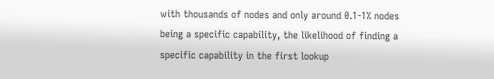with thousands of nodes and only around 0.1-1% nodes being a specific capability, the likelihood of finding a specific capability in the first lookup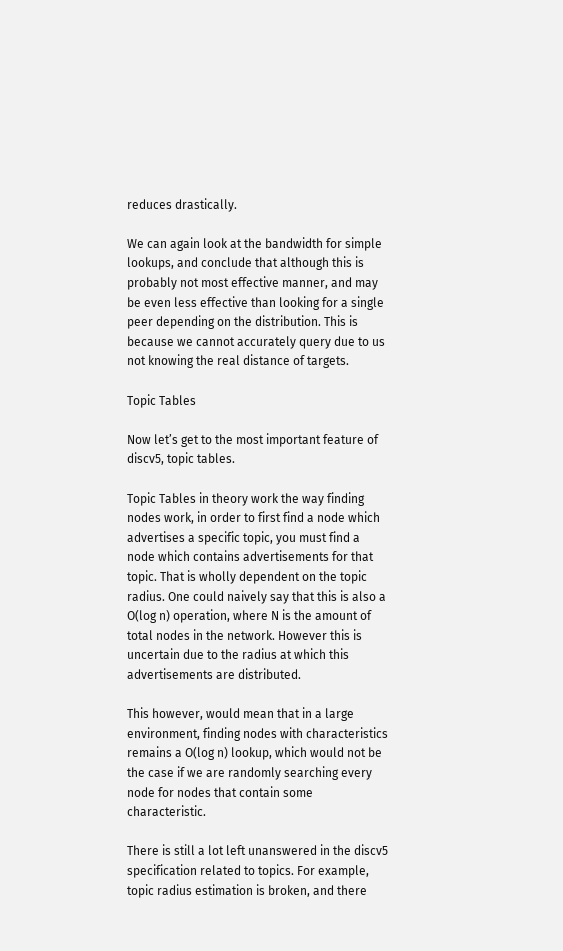reduces drastically.

We can again look at the bandwidth for simple lookups, and conclude that although this is probably not most effective manner, and may be even less effective than looking for a single peer depending on the distribution. This is because we cannot accurately query due to us not knowing the real distance of targets.

Topic Tables

Now let’s get to the most important feature of discv5, topic tables.

Topic Tables in theory work the way finding nodes work, in order to first find a node which advertises a specific topic, you must find a node which contains advertisements for that topic. That is wholly dependent on the topic radius. One could naively say that this is also a O(log n) operation, where N is the amount of total nodes in the network. However this is uncertain due to the radius at which this advertisements are distributed.

This however, would mean that in a large environment, finding nodes with characteristics remains a O(log n) lookup, which would not be the case if we are randomly searching every node for nodes that contain some characteristic.

There is still a lot left unanswered in the discv5 specification related to topics. For example, topic radius estimation is broken, and there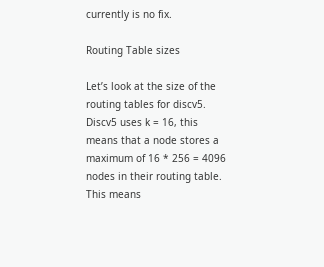currently is no fix.

Routing Table sizes

Let’s look at the size of the routing tables for discv5. Discv5 uses k = 16, this means that a node stores a maximum of 16 * 256 = 4096 nodes in their routing table. This means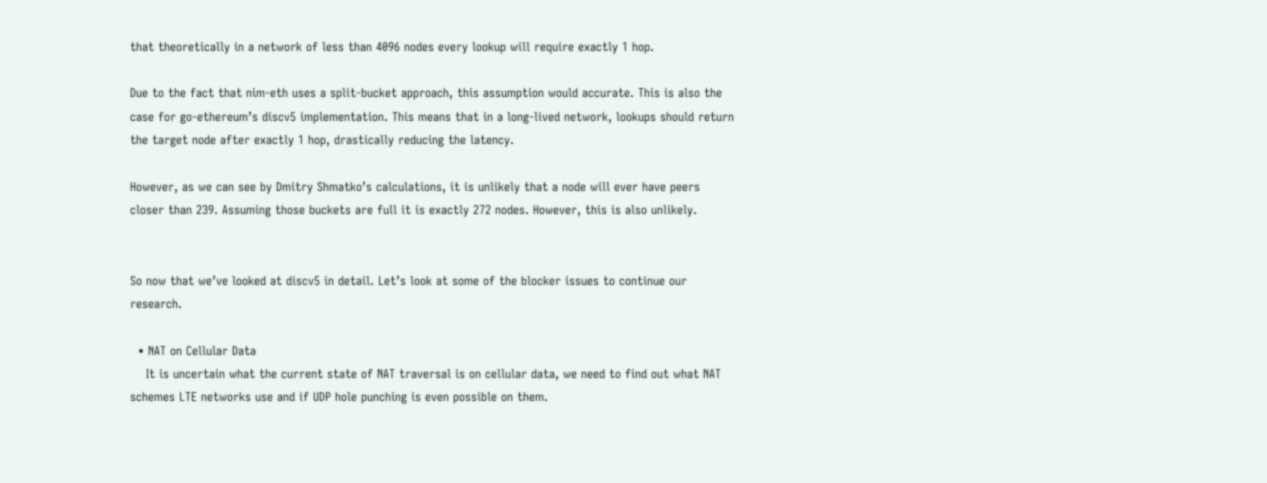that theoretically in a network of less than 4096 nodes every lookup will require exactly 1 hop.

Due to the fact that nim-eth uses a split-bucket approach, this assumption would accurate. This is also the case for go-ethereum’s discv5 implementation. This means that in a long-lived network, lookups should return the target node after exactly 1 hop, drastically reducing the latency.

However, as we can see by Dmitry Shmatko’s calculations, it is unlikely that a node will ever have peers closer than 239. Assuming those buckets are full it is exactly 272 nodes. However, this is also unlikely.


So now that we’ve looked at discv5 in detail. Let’s look at some of the blocker issues to continue our research.

  • NAT on Cellular Data
    It is uncertain what the current state of NAT traversal is on cellular data, we need to find out what NAT schemes LTE networks use and if UDP hole punching is even possible on them.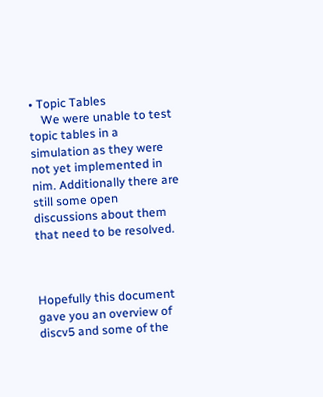• Topic Tables
    We were unable to test topic tables in a simulation as they were not yet implemented in nim. Additionally there are still some open discussions about them that need to be resolved.



Hopefully this document gave you an overview of discv5 and some of the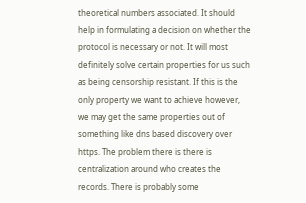theoretical numbers associated. It should help in formulating a decision on whether the protocol is necessary or not. It will most definitely solve certain properties for us such as being censorship resistant. If this is the only property we want to achieve however, we may get the same properties out of something like dns based discovery over https. The problem there is there is centralization around who creates the records. There is probably some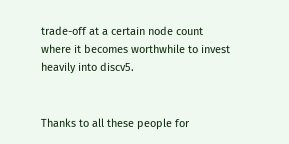trade-off at a certain node count where it becomes worthwhile to invest heavily into discv5.


Thanks to all these people for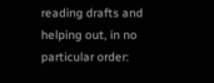reading drafts and helping out, in no particular order: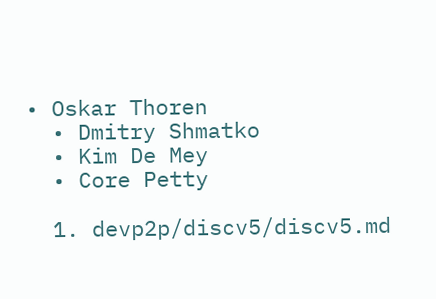• Oskar Thoren
  • Dmitry Shmatko
  • Kim De Mey
  • Core Petty

  1. devp2p/discv5/discv5.md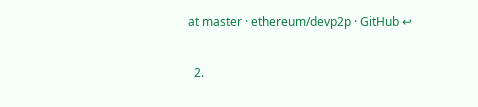at master · ethereum/devp2p · GitHub ↩

  2.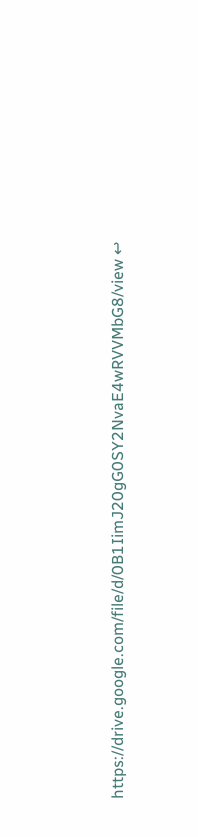https://drive.google.com/file/d/0B1IimJ20gG0SY2NvaE4wRVVMbG8/view ↩